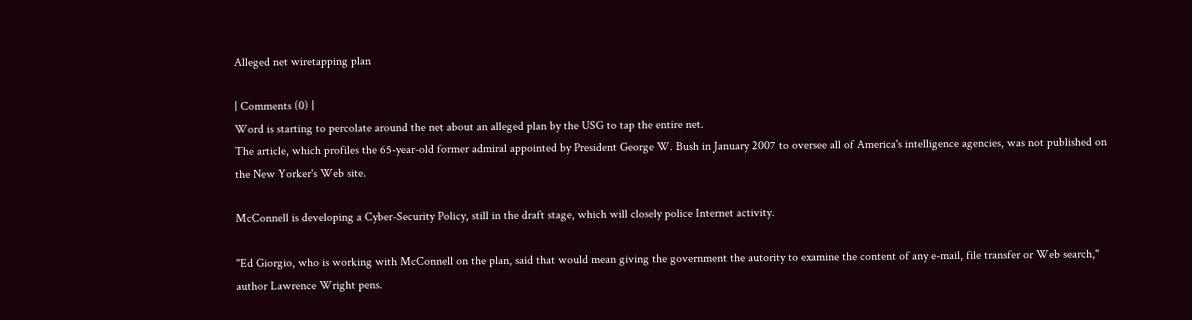Alleged net wiretapping plan

| Comments (0) |
Word is starting to percolate around the net about an alleged plan by the USG to tap the entire net.
The article, which profiles the 65-year-old former admiral appointed by President George W. Bush in January 2007 to oversee all of America's intelligence agencies, was not published on the New Yorker's Web site.

McConnell is developing a Cyber-Security Policy, still in the draft stage, which will closely police Internet activity.

"Ed Giorgio, who is working with McConnell on the plan, said that would mean giving the government the autority to examine the content of any e-mail, file transfer or Web search," author Lawrence Wright pens.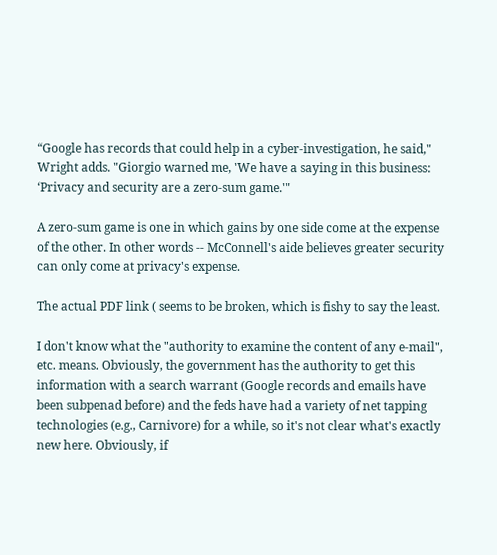“Google has records that could help in a cyber-investigation, he said," Wright adds. "Giorgio warned me, 'We have a saying in this business: ‘Privacy and security are a zero-sum game.'"

A zero-sum game is one in which gains by one side come at the expense of the other. In other words -- McConnell's aide believes greater security can only come at privacy's expense.

The actual PDF link ( seems to be broken, which is fishy to say the least.

I don't know what the "authority to examine the content of any e-mail", etc. means. Obviously, the government has the authority to get this information with a search warrant (Google records and emails have been subpenad before) and the feds have had a variety of net tapping technologies (e.g., Carnivore) for a while, so it's not clear what's exactly new here. Obviously, if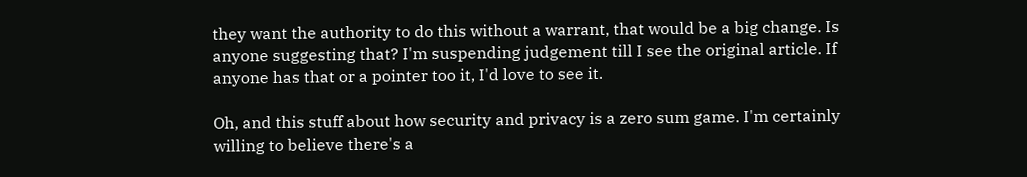they want the authority to do this without a warrant, that would be a big change. Is anyone suggesting that? I'm suspending judgement till I see the original article. If anyone has that or a pointer too it, I'd love to see it.

Oh, and this stuff about how security and privacy is a zero sum game. I'm certainly willing to believe there's a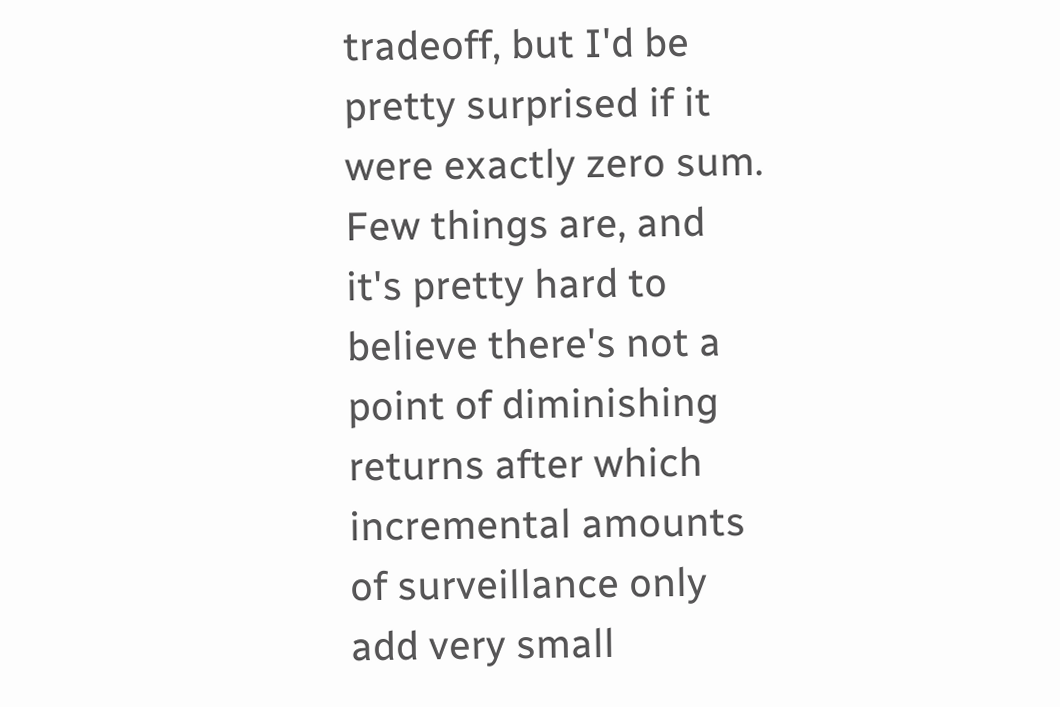tradeoff, but I'd be pretty surprised if it were exactly zero sum. Few things are, and it's pretty hard to believe there's not a point of diminishing returns after which incremental amounts of surveillance only add very small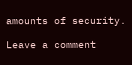amounts of security.

Leave a comment